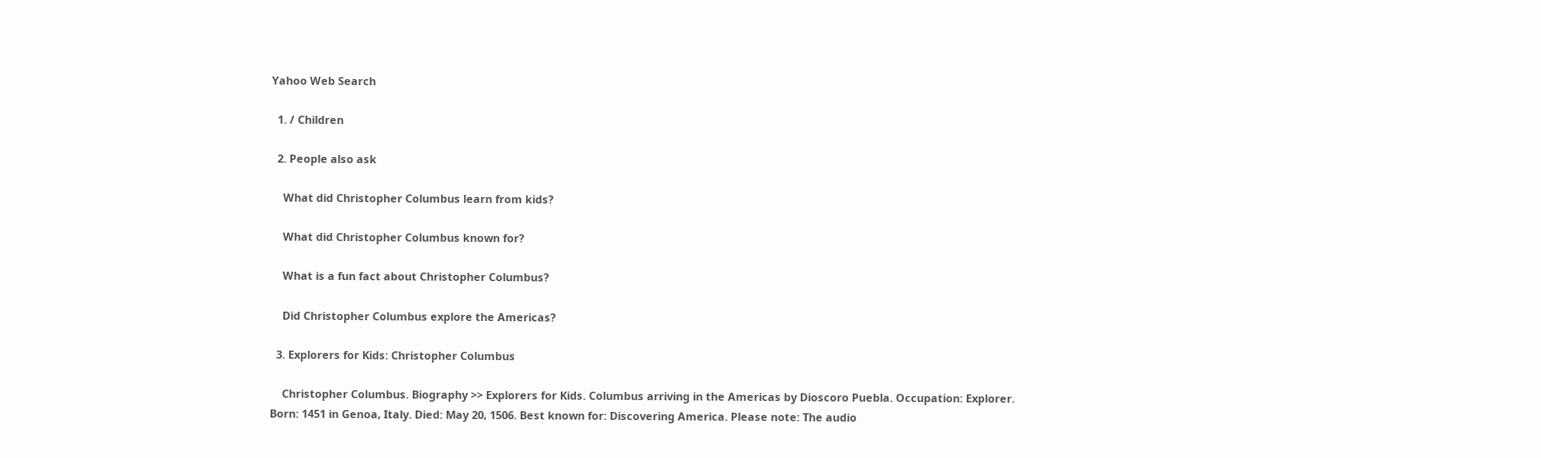Yahoo Web Search

  1. / Children

  2. People also ask

    What did Christopher Columbus learn from kids?

    What did Christopher Columbus known for?

    What is a fun fact about Christopher Columbus?

    Did Christopher Columbus explore the Americas?

  3. Explorers for Kids: Christopher Columbus

    Christopher Columbus. Biography >> Explorers for Kids. Columbus arriving in the Americas by Dioscoro Puebla. Occupation: Explorer. Born: 1451 in Genoa, Italy. Died: May 20, 1506. Best known for: Discovering America. Please note: The audio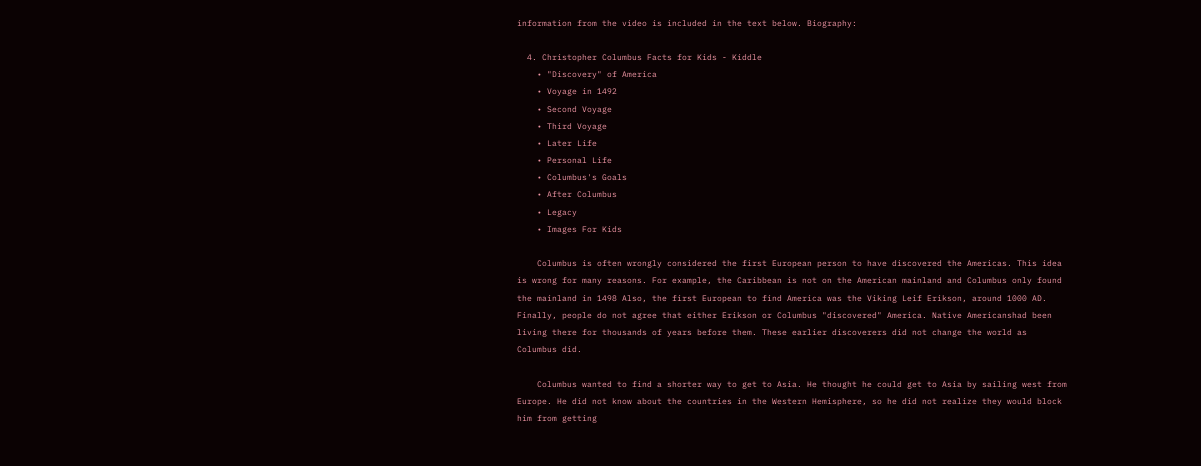information from the video is included in the text below. Biography:

  4. Christopher Columbus Facts for Kids - Kiddle
    • "Discovery" of America
    • Voyage in 1492
    • Second Voyage
    • Third Voyage
    • Later Life
    • Personal Life
    • Columbus's Goals
    • After Columbus
    • Legacy
    • Images For Kids

    Columbus is often wrongly considered the first European person to have discovered the Americas. This idea is wrong for many reasons. For example, the Caribbean is not on the American mainland and Columbus only found the mainland in 1498 Also, the first European to find America was the Viking Leif Erikson, around 1000 AD. Finally, people do not agree that either Erikson or Columbus "discovered" America. Native Americanshad been living there for thousands of years before them. These earlier discoverers did not change the world as Columbus did.

    Columbus wanted to find a shorter way to get to Asia. He thought he could get to Asia by sailing west from Europe. He did not know about the countries in the Western Hemisphere, so he did not realize they would block him from getting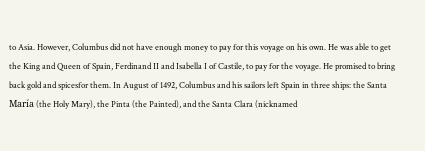to Asia. However, Columbus did not have enough money to pay for this voyage on his own. He was able to get the King and Queen of Spain, Ferdinand II and Isabella I of Castile, to pay for the voyage. He promised to bring back gold and spicesfor them. In August of 1492, Columbus and his sailors left Spain in three ships: the Santa María (the Holy Mary), the Pinta (the Painted), and the Santa Clara (nicknamed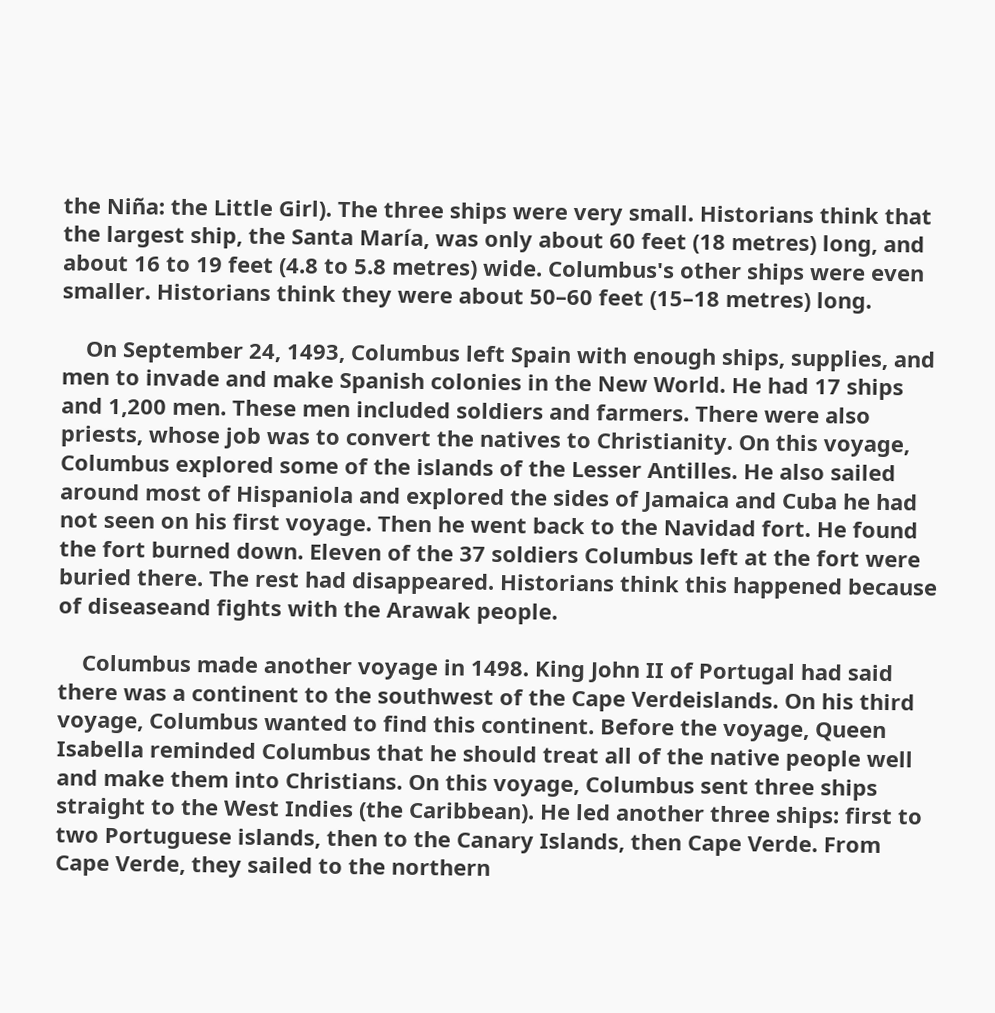the Niña: the Little Girl). The three ships were very small. Historians think that the largest ship, the Santa María, was only about 60 feet (18 metres) long, and about 16 to 19 feet (4.8 to 5.8 metres) wide. Columbus's other ships were even smaller. Historians think they were about 50–60 feet (15–18 metres) long.

    On September 24, 1493, Columbus left Spain with enough ships, supplies, and men to invade and make Spanish colonies in the New World. He had 17 ships and 1,200 men. These men included soldiers and farmers. There were also priests, whose job was to convert the natives to Christianity. On this voyage, Columbus explored some of the islands of the Lesser Antilles. He also sailed around most of Hispaniola and explored the sides of Jamaica and Cuba he had not seen on his first voyage. Then he went back to the Navidad fort. He found the fort burned down. Eleven of the 37 soldiers Columbus left at the fort were buried there. The rest had disappeared. Historians think this happened because of diseaseand fights with the Arawak people.

    Columbus made another voyage in 1498. King John II of Portugal had said there was a continent to the southwest of the Cape Verdeislands. On his third voyage, Columbus wanted to find this continent. Before the voyage, Queen Isabella reminded Columbus that he should treat all of the native people well and make them into Christians. On this voyage, Columbus sent three ships straight to the West Indies (the Caribbean). He led another three ships: first to two Portuguese islands, then to the Canary Islands, then Cape Verde. From Cape Verde, they sailed to the northern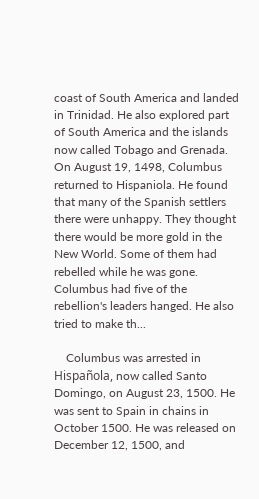coast of South America and landed in Trinidad. He also explored part of South America and the islands now called Tobago and Grenada. On August 19, 1498, Columbus returned to Hispaniola. He found that many of the Spanish settlers there were unhappy. They thought there would be more gold in the New World. Some of them had rebelled while he was gone. Columbus had five of the rebellion's leaders hanged. He also tried to make th...

    Columbus was arrested in Hispañola, now called Santo Domingo, on August 23, 1500. He was sent to Spain in chains in October 1500. He was released on December 12, 1500, and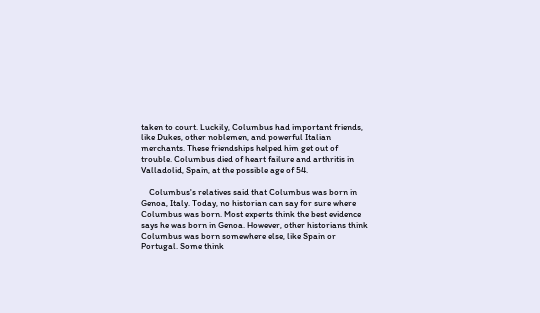taken to court. Luckily, Columbus had important friends, like Dukes, other noblemen, and powerful Italian merchants. These friendships helped him get out of trouble. Columbus died of heart failure and arthritis in Valladolid, Spain, at the possible age of 54.

    Columbus's relatives said that Columbus was born in Genoa, Italy. Today, no historian can say for sure where Columbus was born. Most experts think the best evidence says he was born in Genoa. However, other historians think Columbus was born somewhere else, like Spain or Portugal. Some think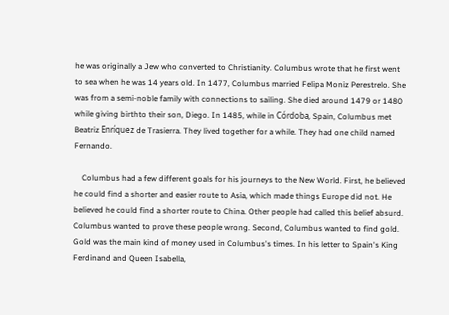he was originally a Jew who converted to Christianity. Columbus wrote that he first went to sea when he was 14 years old. In 1477, Columbus married Felipa Moniz Perestrelo. She was from a semi-noble family with connections to sailing. She died around 1479 or 1480 while giving birthto their son, Diego. In 1485, while in Córdoba, Spain, Columbus met Beatriz Enríquez de Trasierra. They lived together for a while. They had one child named Fernando.

    Columbus had a few different goals for his journeys to the New World. First, he believed he could find a shorter and easier route to Asia, which made things Europe did not. He believed he could find a shorter route to China. Other people had called this belief absurd. Columbus wanted to prove these people wrong. Second, Columbus wanted to find gold. Gold was the main kind of money used in Columbus's times. In his letter to Spain's King Ferdinand and Queen Isabella,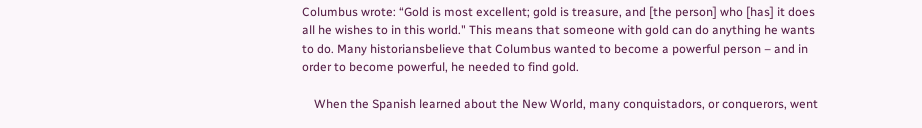Columbus wrote: “Gold is most excellent; gold is treasure, and [the person] who [has] it does all he wishes to in this world." This means that someone with gold can do anything he wants to do. Many historiansbelieve that Columbus wanted to become a powerful person – and in order to become powerful, he needed to find gold.

    When the Spanish learned about the New World, many conquistadors, or conquerors, went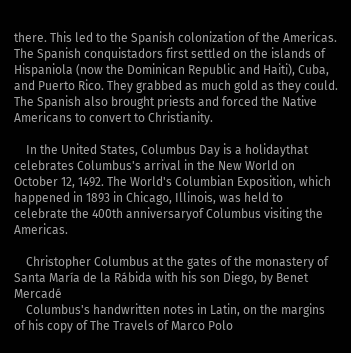there. This led to the Spanish colonization of the Americas. The Spanish conquistadors first settled on the islands of Hispaniola (now the Dominican Republic and Haiti), Cuba, and Puerto Rico. They grabbed as much gold as they could. The Spanish also brought priests and forced the Native Americans to convert to Christianity.

    In the United States, Columbus Day is a holidaythat celebrates Columbus's arrival in the New World on October 12, 1492. The World's Columbian Exposition, which happened in 1893 in Chicago, Illinois, was held to celebrate the 400th anniversaryof Columbus visiting the Americas.

    Christopher Columbus at the gates of the monastery of Santa María de la Rábida with his son Diego, by Benet Mercadé
    Columbus's handwritten notes in Latin, on the margins of his copy of The Travels of Marco Polo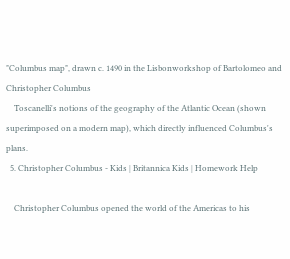"Columbus map", drawn c. 1490 in the Lisbonworkshop of Bartolomeo and Christopher Columbus
    Toscanelli's notions of the geography of the Atlantic Ocean (shown superimposed on a modern map), which directly influenced Columbus's plans.
  5. Christopher Columbus - Kids | Britannica Kids | Homework Help

    Christopher Columbus opened the world of the Americas to his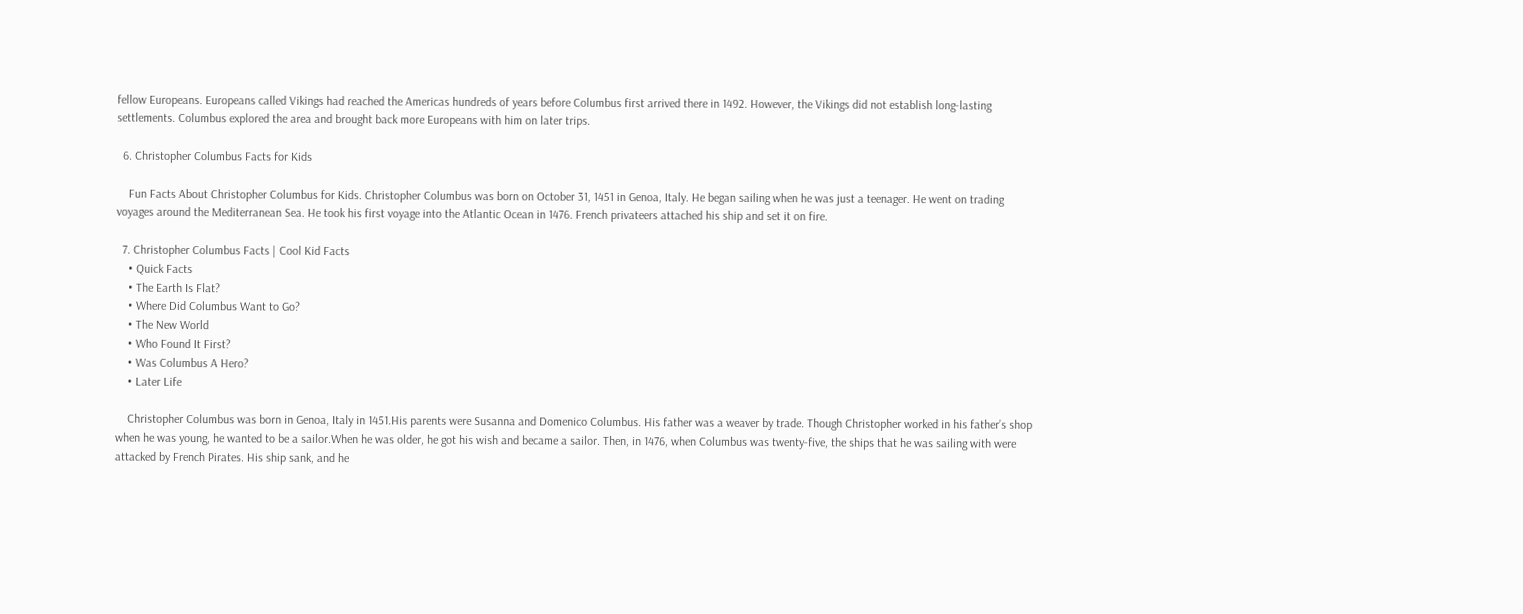fellow Europeans. Europeans called Vikings had reached the Americas hundreds of years before Columbus first arrived there in 1492. However, the Vikings did not establish long-lasting settlements. Columbus explored the area and brought back more Europeans with him on later trips.

  6. Christopher Columbus Facts for Kids

    Fun Facts About Christopher Columbus for Kids. Christopher Columbus was born on October 31, 1451 in Genoa, Italy. He began sailing when he was just a teenager. He went on trading voyages around the Mediterranean Sea. He took his first voyage into the Atlantic Ocean in 1476. French privateers attached his ship and set it on fire.

  7. Christopher Columbus Facts | Cool Kid Facts
    • Quick Facts
    • The Earth Is Flat?
    • Where Did Columbus Want to Go?
    • The New World
    • Who Found It First?
    • Was Columbus A Hero?
    • Later Life

    Christopher Columbus was born in Genoa, Italy in 1451.His parents were Susanna and Domenico Columbus. His father was a weaver by trade. Though Christopher worked in his father’s shop when he was young, he wanted to be a sailor.When he was older, he got his wish and became a sailor. Then, in 1476, when Columbus was twenty-five, the ships that he was sailing with were attacked by French Pirates. His ship sank, and he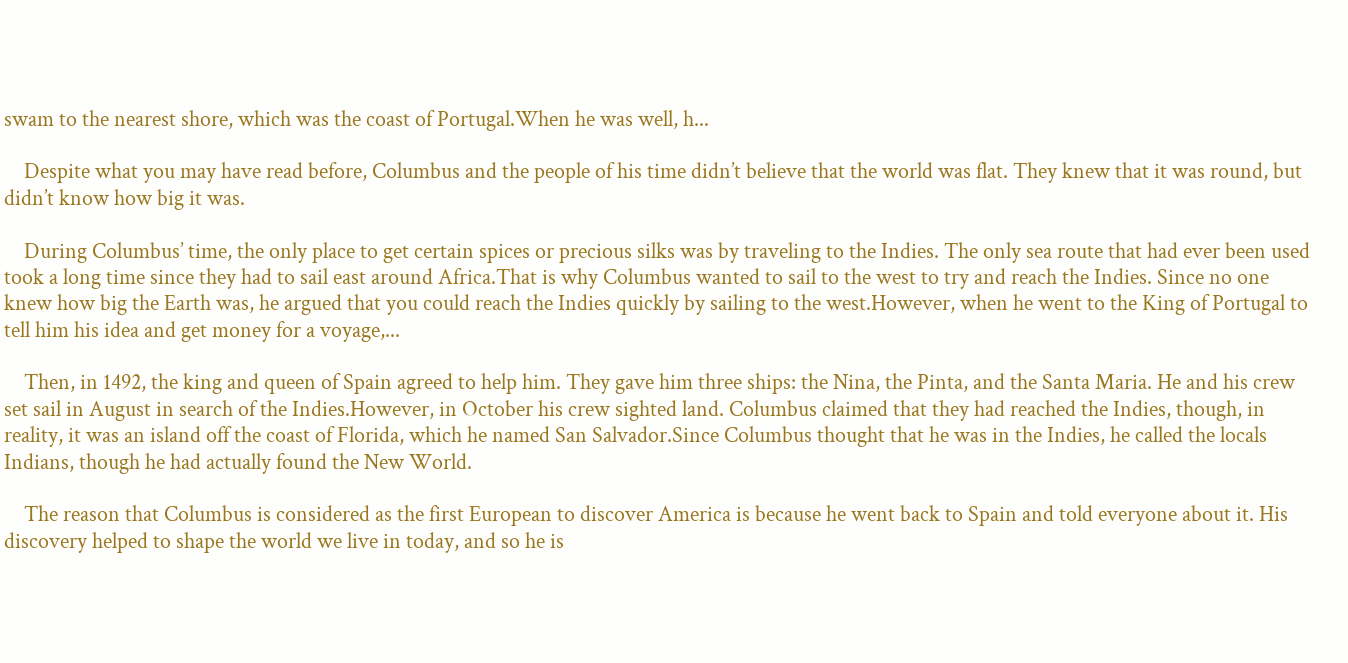swam to the nearest shore, which was the coast of Portugal.When he was well, h...

    Despite what you may have read before, Columbus and the people of his time didn’t believe that the world was flat. They knew that it was round, but didn’t know how big it was.

    During Columbus’ time, the only place to get certain spices or precious silks was by traveling to the Indies. The only sea route that had ever been used took a long time since they had to sail east around Africa.That is why Columbus wanted to sail to the west to try and reach the Indies. Since no one knew how big the Earth was, he argued that you could reach the Indies quickly by sailing to the west.However, when he went to the King of Portugal to tell him his idea and get money for a voyage,...

    Then, in 1492, the king and queen of Spain agreed to help him. They gave him three ships: the Nina, the Pinta, and the Santa Maria. He and his crew set sail in August in search of the Indies.However, in October his crew sighted land. Columbus claimed that they had reached the Indies, though, in reality, it was an island off the coast of Florida, which he named San Salvador.Since Columbus thought that he was in the Indies, he called the locals Indians, though he had actually found the New World.

    The reason that Columbus is considered as the first European to discover America is because he went back to Spain and told everyone about it. His discovery helped to shape the world we live in today, and so he is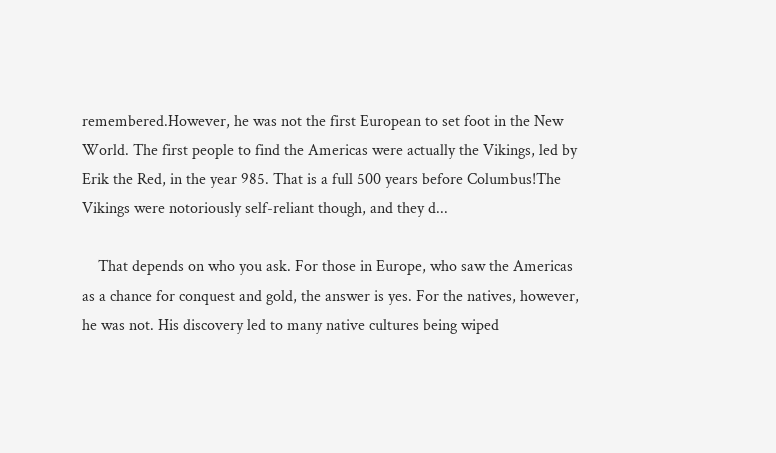remembered.However, he was not the first European to set foot in the New World. The first people to find the Americas were actually the Vikings, led by Erik the Red, in the year 985. That is a full 500 years before Columbus!The Vikings were notoriously self-reliant though, and they d...

    That depends on who you ask. For those in Europe, who saw the Americas as a chance for conquest and gold, the answer is yes. For the natives, however, he was not. His discovery led to many native cultures being wiped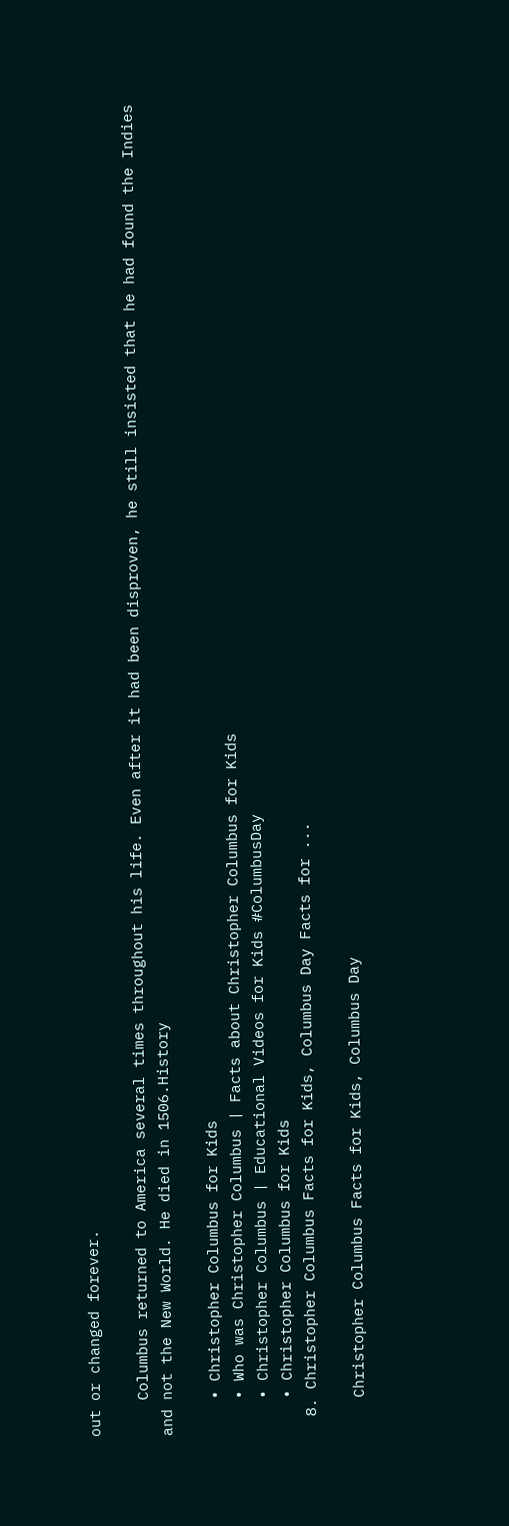out or changed forever.

    Columbus returned to America several times throughout his life. Even after it had been disproven, he still insisted that he had found the Indies and not the New World. He died in 1506.History

    • Christopher Columbus for Kids
    • Who was Christopher Columbus | Facts about Christopher Columbus for Kids
    • Christopher Columbus | Educational Videos for Kids #ColumbusDay
    • Christopher Columbus for Kids
  8. Christopher Columbus Facts for Kids, Columbus Day Facts for ...

    Christopher Columbus Facts for Kids, Columbus Day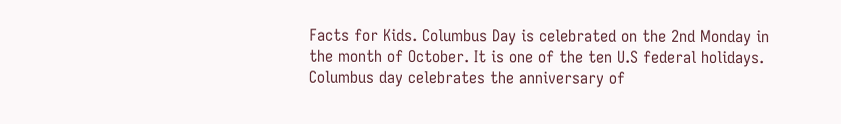Facts for Kids. Columbus Day is celebrated on the 2nd Monday in the month of October. It is one of the ten U.S federal holidays. Columbus day celebrates the anniversary of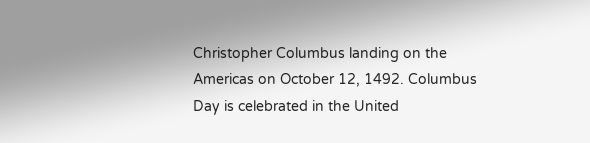Christopher Columbus landing on the Americas on October 12, 1492. Columbus Day is celebrated in the United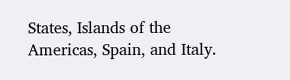States, Islands of the Americas, Spain, and Italy.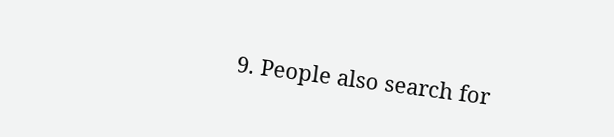9. People also search for